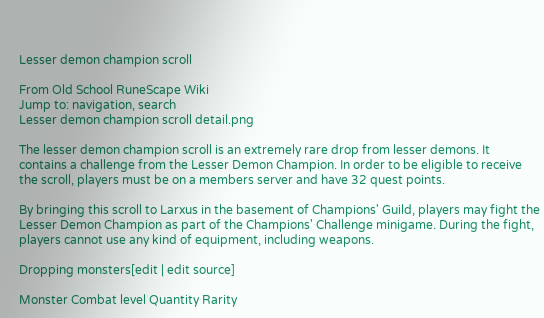Lesser demon champion scroll

From Old School RuneScape Wiki
Jump to: navigation, search
Lesser demon champion scroll detail.png

The lesser demon champion scroll is an extremely rare drop from lesser demons. It contains a challenge from the Lesser Demon Champion. In order to be eligible to receive the scroll, players must be on a members server and have 32 quest points.

By bringing this scroll to Larxus in the basement of Champions' Guild, players may fight the Lesser Demon Champion as part of the Champions' Challenge minigame. During the fight, players cannot use any kind of equipment, including weapons.

Dropping monsters[edit | edit source]

Monster Combat level Quantity Rarity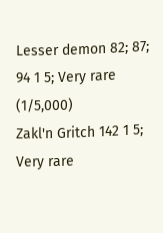Lesser demon 82; 87; 94 1 5; Very rare (1/5,000)
Zakl'n Gritch 142 1 5; Very rare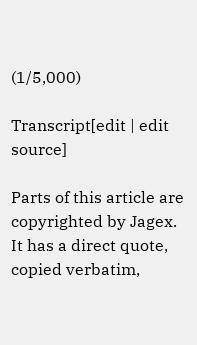(1/5,000)

Transcript[edit | edit source]

Parts of this article are copyrighted by Jagex.
It has a direct quote, copied verbatim,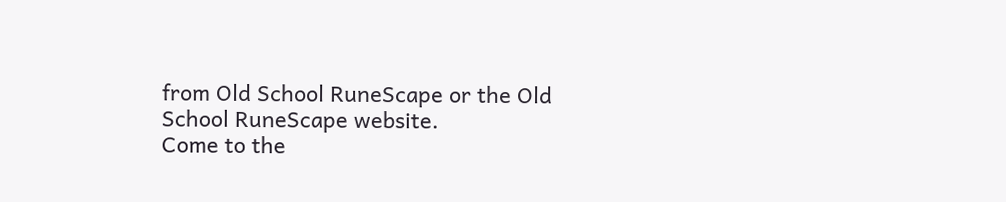from Old School RuneScape or the Old School RuneScape website.
Come to the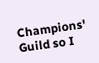Champions' Guild so I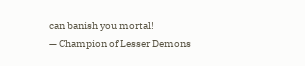can banish you mortal!
— Champion of Lesser Demons